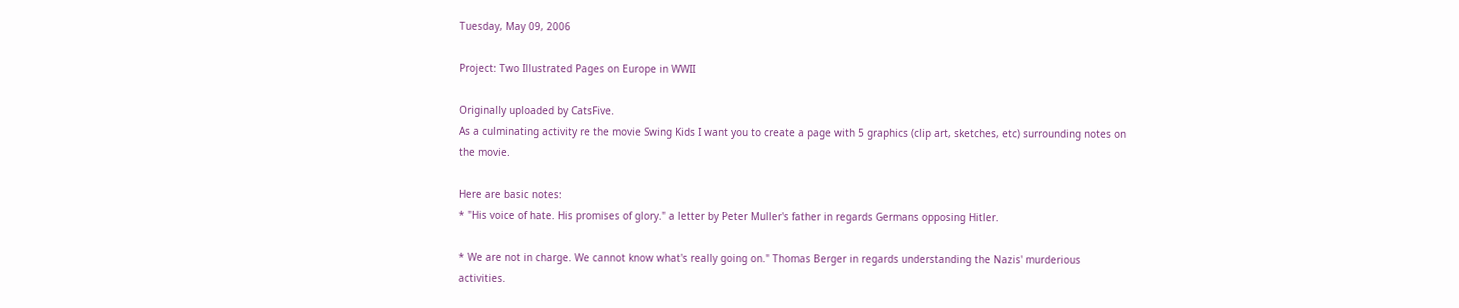Tuesday, May 09, 2006

Project: Two Illustrated Pages on Europe in WWII

Originally uploaded by CatsFive.
As a culminating activity re the movie Swing Kids I want you to create a page with 5 graphics (clip art, sketches, etc) surrounding notes on the movie.

Here are basic notes:
* "His voice of hate. His promises of glory." a letter by Peter Muller's father in regards Germans opposing Hitler.

* We are not in charge. We cannot know what's really going on." Thomas Berger in regards understanding the Nazis' murderious activities.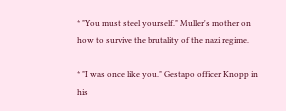* "You must steel yourself." Muller's mother on how to survive the brutality of the nazi regime.

* "I was once like you." Gestapo officer Knopp in his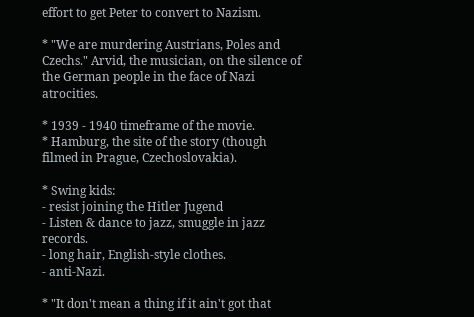effort to get Peter to convert to Nazism.

* "We are murdering Austrians, Poles and Czechs." Arvid, the musician, on the silence of the German people in the face of Nazi atrocities.

* 1939 - 1940 timeframe of the movie.
* Hamburg, the site of the story (though filmed in Prague, Czechoslovakia).

* Swing kids:
- resist joining the Hitler Jugend
- Listen & dance to jazz, smuggle in jazz records.
- long hair, English-style clothes.
- anti-Nazi.

* "It don't mean a thing if it ain't got that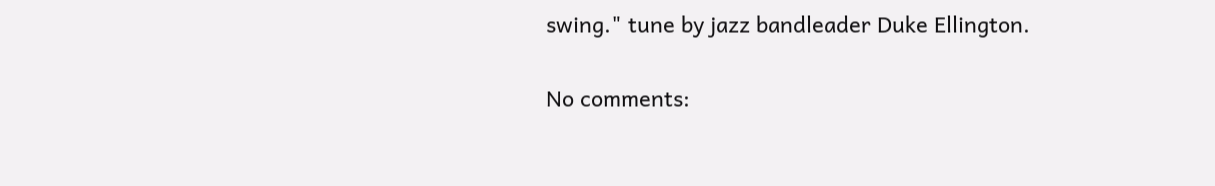swing." tune by jazz bandleader Duke Ellington.

No comments: